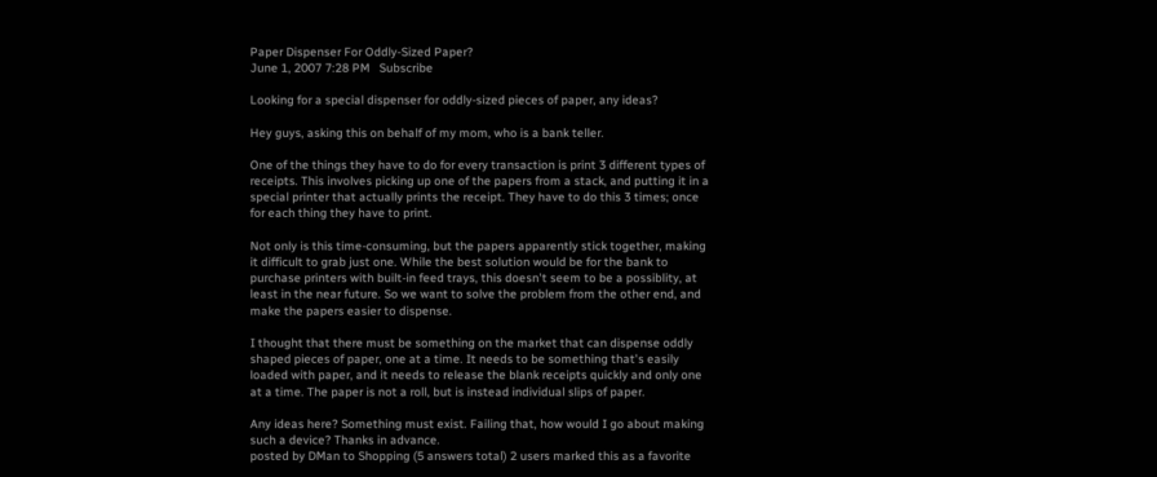Paper Dispenser For Oddly-Sized Paper?
June 1, 2007 7:28 PM   Subscribe

Looking for a special dispenser for oddly-sized pieces of paper, any ideas?

Hey guys, asking this on behalf of my mom, who is a bank teller.

One of the things they have to do for every transaction is print 3 different types of receipts. This involves picking up one of the papers from a stack, and putting it in a special printer that actually prints the receipt. They have to do this 3 times; once for each thing they have to print.

Not only is this time-consuming, but the papers apparently stick together, making it difficult to grab just one. While the best solution would be for the bank to purchase printers with built-in feed trays, this doesn't seem to be a possiblity, at least in the near future. So we want to solve the problem from the other end, and make the papers easier to dispense.

I thought that there must be something on the market that can dispense oddly shaped pieces of paper, one at a time. It needs to be something that's easily loaded with paper, and it needs to release the blank receipts quickly and only one at a time. The paper is not a roll, but is instead individual slips of paper.

Any ideas here? Something must exist. Failing that, how would I go about making such a device? Thanks in advance.
posted by DMan to Shopping (5 answers total) 2 users marked this as a favorite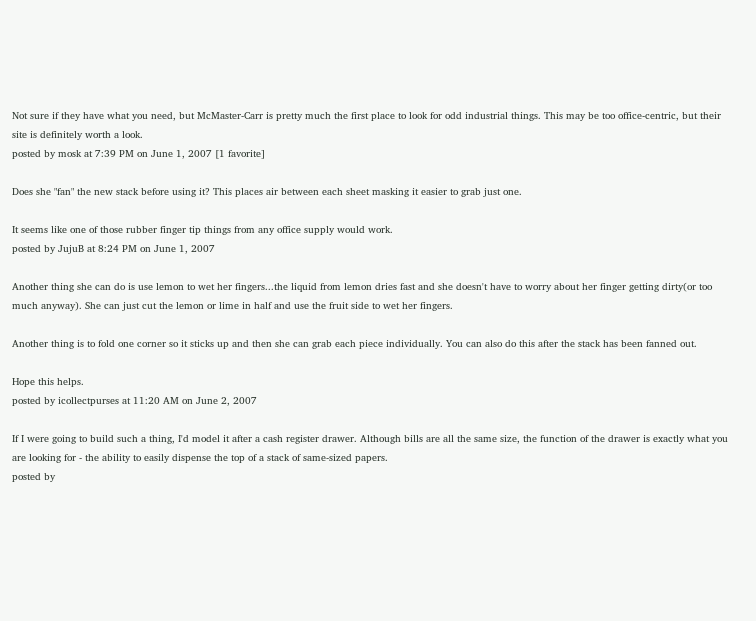Not sure if they have what you need, but McMaster-Carr is pretty much the first place to look for odd industrial things. This may be too office-centric, but their site is definitely worth a look.
posted by mosk at 7:39 PM on June 1, 2007 [1 favorite]

Does she "fan" the new stack before using it? This places air between each sheet masking it easier to grab just one.

It seems like one of those rubber finger tip things from any office supply would work.
posted by JujuB at 8:24 PM on June 1, 2007

Another thing she can do is use lemon to wet her fingers...the liquid from lemon dries fast and she doesn't have to worry about her finger getting dirty(or too much anyway). She can just cut the lemon or lime in half and use the fruit side to wet her fingers.

Another thing is to fold one corner so it sticks up and then she can grab each piece individually. You can also do this after the stack has been fanned out.

Hope this helps.
posted by icollectpurses at 11:20 AM on June 2, 2007

If I were going to build such a thing, I'd model it after a cash register drawer. Although bills are all the same size, the function of the drawer is exactly what you are looking for - the ability to easily dispense the top of a stack of same-sized papers.
posted by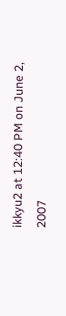ikkyu2 at 12:40 PM on June 2, 2007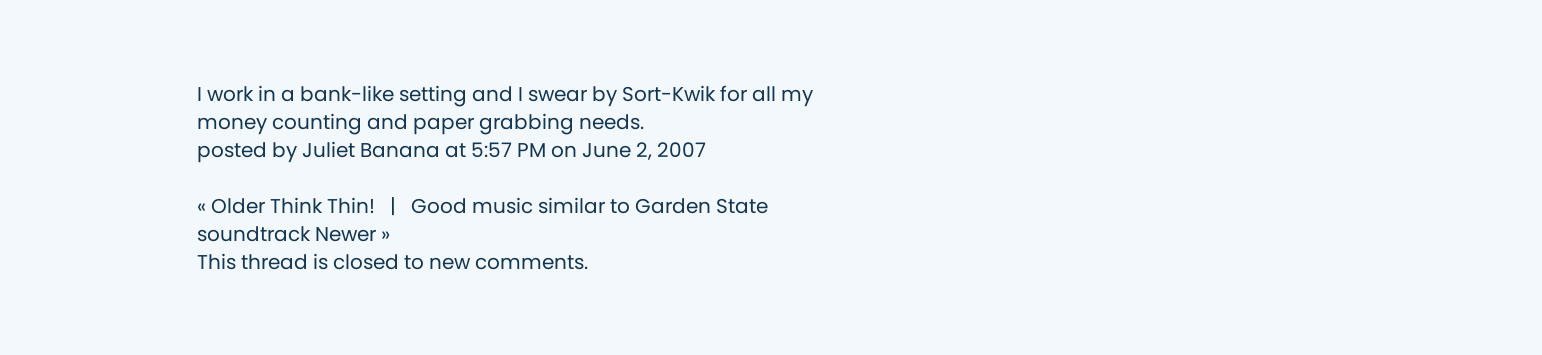I work in a bank-like setting and I swear by Sort-Kwik for all my money counting and paper grabbing needs.
posted by Juliet Banana at 5:57 PM on June 2, 2007

« Older Think Thin!   |   Good music similar to Garden State soundtrack Newer »
This thread is closed to new comments.